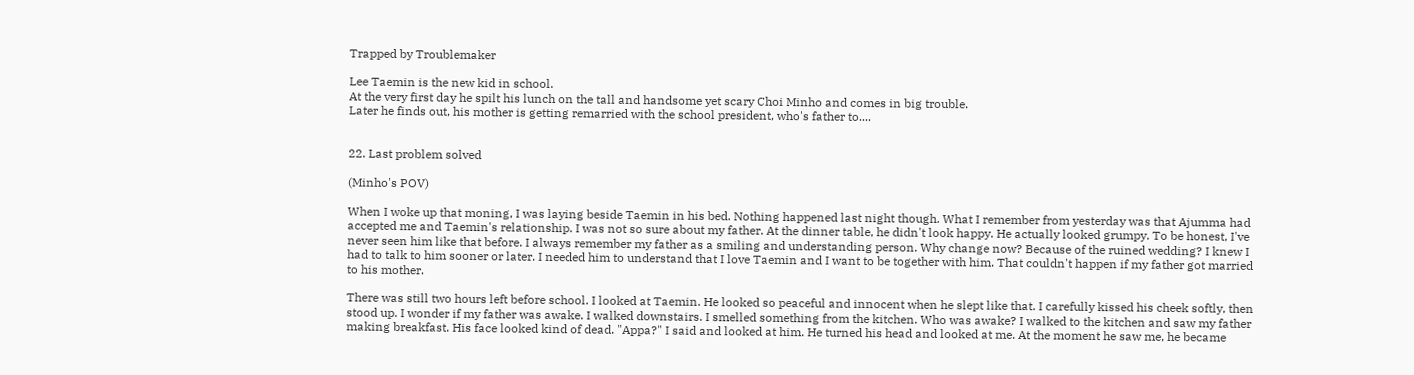Trapped by Troublemaker

Lee Taemin is the new kid in school.
At the very first day he spilt his lunch on the tall and handsome yet scary Choi Minho and comes in big trouble.
Later he finds out, his mother is getting remarried with the school president, who's father to....


22. Last problem solved

(Minho's POV)

When I woke up that moning, I was laying beside Taemin in his bed. Nothing happened last night though. What I remember from yesterday was that Ajumma had accepted me and Taemin's relationship. I was not so sure about my father. At the dinner table, he didn't look happy. He actually looked grumpy. To be honest, I've never seen him like that before. I always remember my father as a smiling and understanding person. Why change now? Because of the ruined wedding? I knew I had to talk to him sooner or later. I needed him to understand that I love Taemin and I want to be together with him. That couldn't happen if my father got married to his mother.

There was still two hours left before school. I looked at Taemin. He looked so peaceful and innocent when he slept like that. I carefully kissed his cheek softly, then stood up. I wonder if my father was awake. I walked downstairs. I smelled something from the kitchen. Who was awake? I walked to the kitchen and saw my father making breakfast. His face looked kind of dead. "Appa?" I said and looked at him. He turned his head and looked at me. At the moment he saw me, he became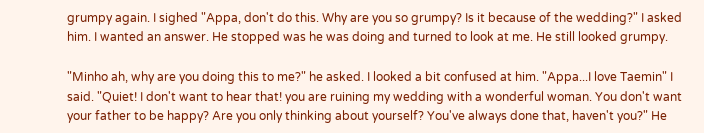grumpy again. I sighed "Appa, don't do this. Why are you so grumpy? Is it because of the wedding?" I asked him. I wanted an answer. He stopped was he was doing and turned to look at me. He still looked grumpy.

"Minho ah, why are you doing this to me?" he asked. I looked a bit confused at him. "Appa...I love Taemin" I said. "Quiet! I don't want to hear that! you are ruining my wedding with a wonderful woman. You don't want your father to be happy? Are you only thinking about yourself? You've always done that, haven't you?" He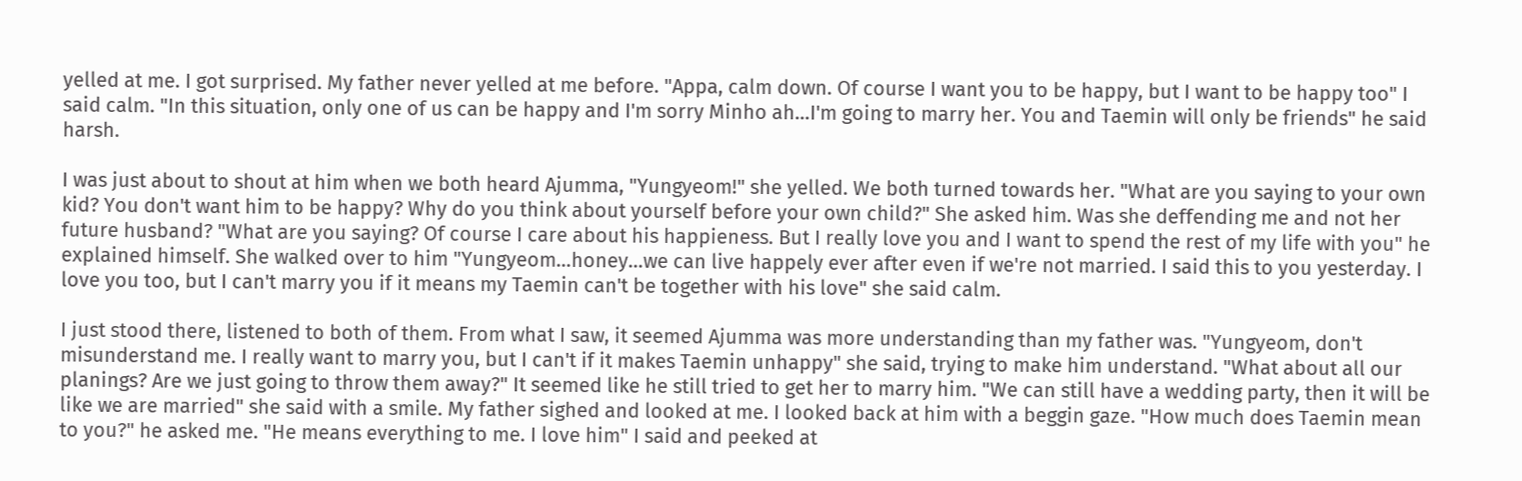yelled at me. I got surprised. My father never yelled at me before. "Appa, calm down. Of course I want you to be happy, but I want to be happy too" I said calm. "In this situation, only one of us can be happy and I'm sorry Minho ah...I'm going to marry her. You and Taemin will only be friends" he said harsh.

I was just about to shout at him when we both heard Ajumma, "Yungyeom!" she yelled. We both turned towards her. "What are you saying to your own kid? You don't want him to be happy? Why do you think about yourself before your own child?" She asked him. Was she deffending me and not her future husband? "What are you saying? Of course I care about his happieness. But I really love you and I want to spend the rest of my life with you" he explained himself. She walked over to him "Yungyeom...honey...we can live happely ever after even if we're not married. I said this to you yesterday. I love you too, but I can't marry you if it means my Taemin can't be together with his love" she said calm.

I just stood there, listened to both of them. From what I saw, it seemed Ajumma was more understanding than my father was. "Yungyeom, don't misunderstand me. I really want to marry you, but I can't if it makes Taemin unhappy" she said, trying to make him understand. "What about all our planings? Are we just going to throw them away?" It seemed like he still tried to get her to marry him. "We can still have a wedding party, then it will be like we are married" she said with a smile. My father sighed and looked at me. I looked back at him with a beggin gaze. "How much does Taemin mean to you?" he asked me. "He means everything to me. I love him" I said and peeked at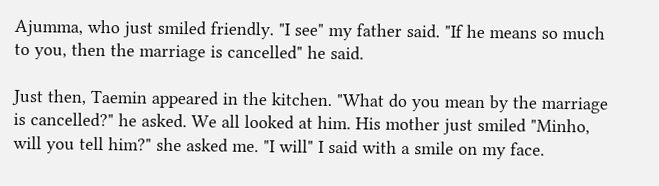Ajumma, who just smiled friendly. "I see" my father said. "If he means so much to you, then the marriage is cancelled" he said.

Just then, Taemin appeared in the kitchen. "What do you mean by the marriage is cancelled?" he asked. We all looked at him. His mother just smiled "Minho, will you tell him?" she asked me. "I will" I said with a smile on my face.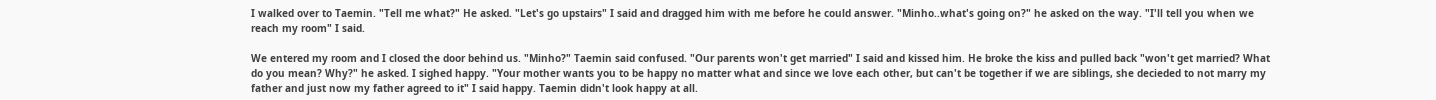I walked over to Taemin. "Tell me what?" He asked. "Let's go upstairs" I said and dragged him with me before he could answer. "Minho..what's going on?" he asked on the way. "I'll tell you when we reach my room" I said.

We entered my room and I closed the door behind us. "Minho?" Taemin said confused. "Our parents won't get married" I said and kissed him. He broke the kiss and pulled back "won't get married? What do you mean? Why?" he asked. I sighed happy. "Your mother wants you to be happy no matter what and since we love each other, but can't be together if we are siblings, she decieded to not marry my father and just now my father agreed to it" I said happy. Taemin didn't look happy at all.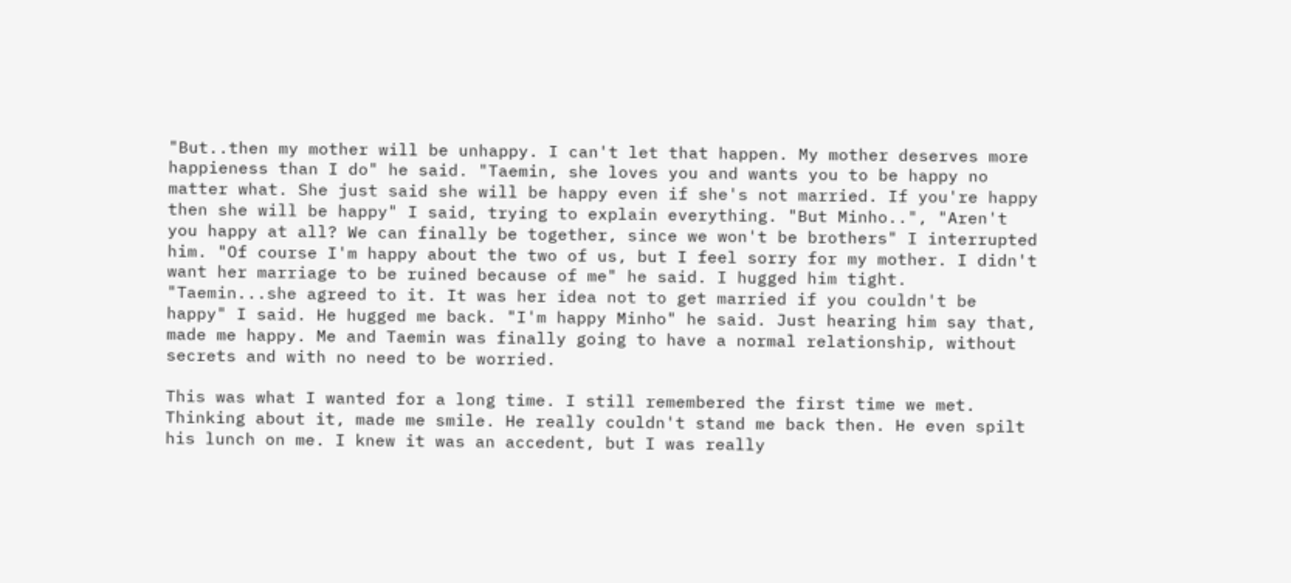"But..then my mother will be unhappy. I can't let that happen. My mother deserves more happieness than I do" he said. "Taemin, she loves you and wants you to be happy no matter what. She just said she will be happy even if she's not married. If you're happy then she will be happy" I said, trying to explain everything. "But Minho..", "Aren't you happy at all? We can finally be together, since we won't be brothers" I interrupted him. "Of course I'm happy about the two of us, but I feel sorry for my mother. I didn't want her marriage to be ruined because of me" he said. I hugged him tight. "Taemin...she agreed to it. It was her idea not to get married if you couldn't be happy" I said. He hugged me back. "I'm happy Minho" he said. Just hearing him say that, made me happy. Me and Taemin was finally going to have a normal relationship, without secrets and with no need to be worried.

This was what I wanted for a long time. I still remembered the first time we met. Thinking about it, made me smile. He really couldn't stand me back then. He even spilt his lunch on me. I knew it was an accedent, but I was really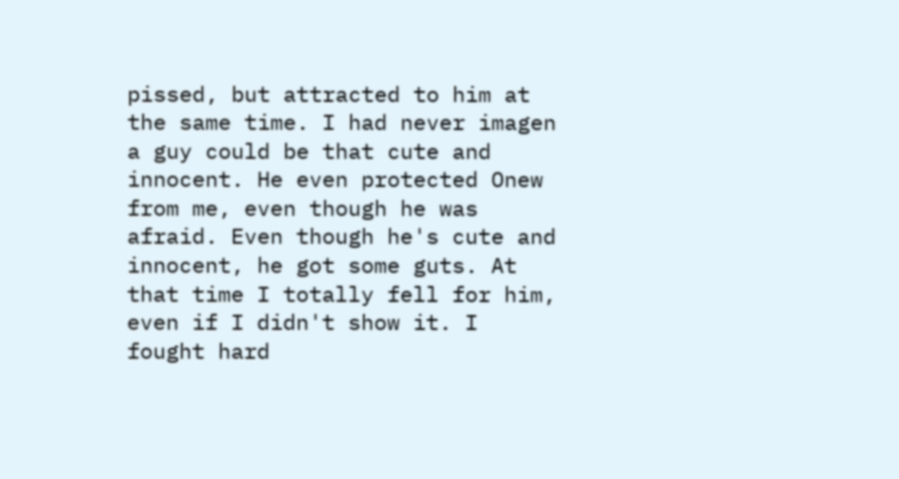pissed, but attracted to him at the same time. I had never imagen a guy could be that cute and innocent. He even protected Onew from me, even though he was afraid. Even though he's cute and innocent, he got some guts. At that time I totally fell for him, even if I didn't show it. I fought hard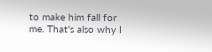to make him fall for me. That's also why I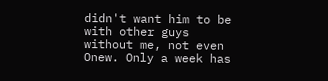didn't want him to be with other guys without me, not even Onew. Only a week has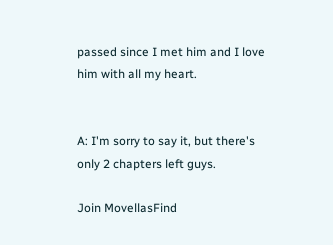passed since I met him and I love him with all my heart.


A: I'm sorry to say it, but there's only 2 chapters left guys.

Join MovellasFind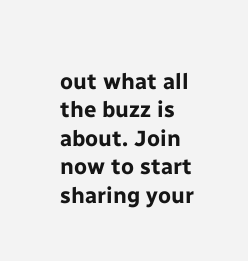out what all the buzz is about. Join now to start sharing your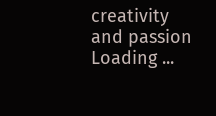creativity and passion
Loading ...